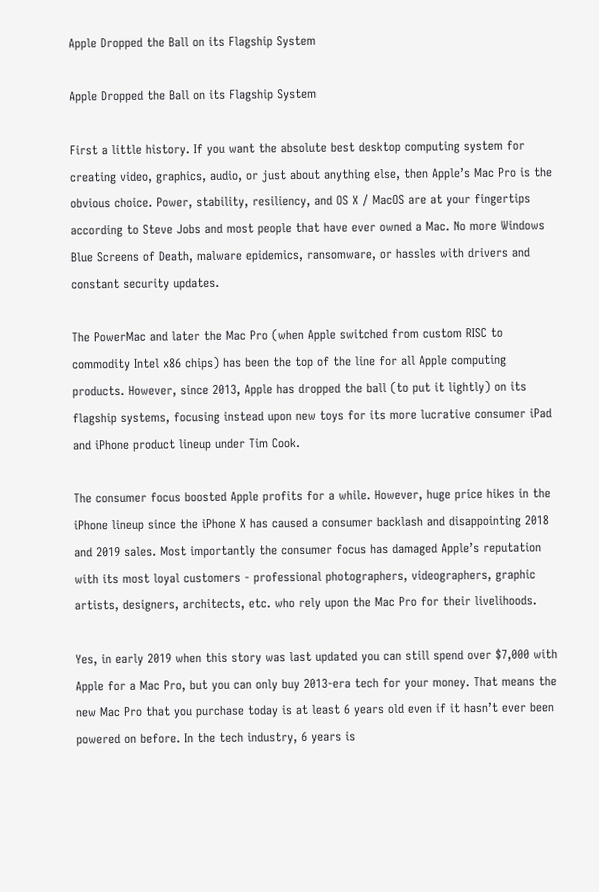Apple Dropped the Ball on its Flagship System

Apple Dropped the Ball on its Flagship System

First a little history. If you want the absolute best desktop computing system for creating video, graphics, audio, or just about anything else, then Apple’s Mac Pro is the obvious choice. Power, stability, resiliency, and OS X / MacOS are at your fingertips according to Steve Jobs and most people that have ever owned a Mac. No more Windows Blue Screens of Death, malware epidemics, ransomware, or hassles with drivers and constant security updates.

The PowerMac and later the Mac Pro (when Apple switched from custom RISC to commodity Intel x86 chips) has been the top of the line for all Apple computing products. However, since 2013, Apple has dropped the ball (to put it lightly) on its flagship systems, focusing instead upon new toys for its more lucrative consumer iPad and iPhone product lineup under Tim Cook.

The consumer focus boosted Apple profits for a while. However, huge price hikes in the iPhone lineup since the iPhone X has caused a consumer backlash and disappointing 2018 and 2019 sales. Most importantly the consumer focus has damaged Apple’s reputation with its most loyal customers - professional photographers, videographers, graphic artists, designers, architects, etc. who rely upon the Mac Pro for their livelihoods.

Yes, in early 2019 when this story was last updated you can still spend over $7,000 with Apple for a Mac Pro, but you can only buy 2013-era tech for your money. That means the new Mac Pro that you purchase today is at least 6 years old even if it hasn’t ever been powered on before. In the tech industry, 6 years is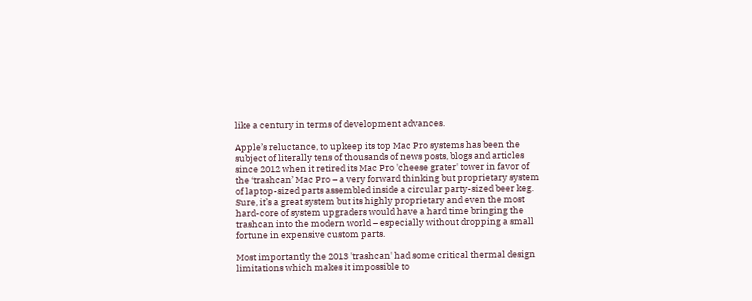like a century in terms of development advances.

Apple’s reluctance, to upkeep its top Mac Pro systems has been the subject of literally tens of thousands of news posts, blogs and articles since 2012 when it retired its Mac Pro 'cheese grater' tower in favor of the ‘trashcan’ Mac Pro – a very forward thinking but proprietary system of laptop-sized parts assembled inside a circular party-sized beer keg. Sure, it’s a great system but its highly proprietary and even the most hard-core of system upgraders would have a hard time bringing the trashcan into the modern world – especially without dropping a small fortune in expensive custom parts.

Most importantly the 2013 'trashcan' had some critical thermal design limitations which makes it impossible to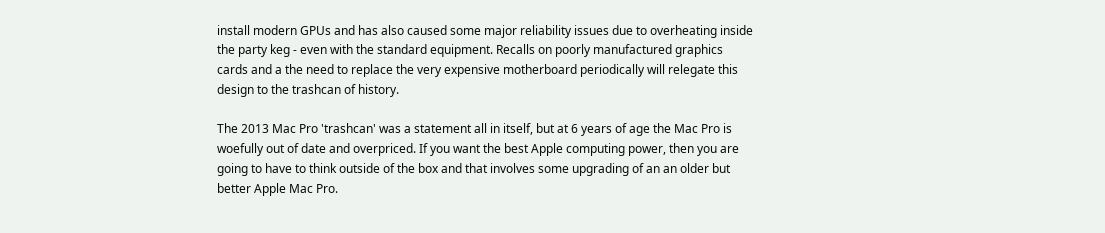install modern GPUs and has also caused some major reliability issues due to overheating inside the party keg - even with the standard equipment. Recalls on poorly manufactured graphics cards and a the need to replace the very expensive motherboard periodically will relegate this design to the trashcan of history.

The 2013 Mac Pro 'trashcan' was a statement all in itself, but at 6 years of age the Mac Pro is woefully out of date and overpriced. If you want the best Apple computing power, then you are going to have to think outside of the box and that involves some upgrading of an an older but better Apple Mac Pro.